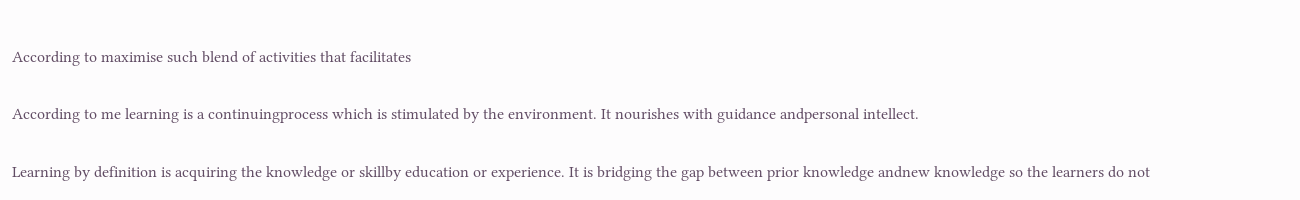According to maximise such blend of activities that facilitates

According to me learning is a continuingprocess which is stimulated by the environment. It nourishes with guidance andpersonal intellect.

Learning by definition is acquiring the knowledge or skillby education or experience. It is bridging the gap between prior knowledge andnew knowledge so the learners do not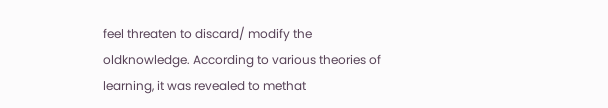feel threaten to discard/ modify the oldknowledge. According to various theories of learning, it was revealed to methat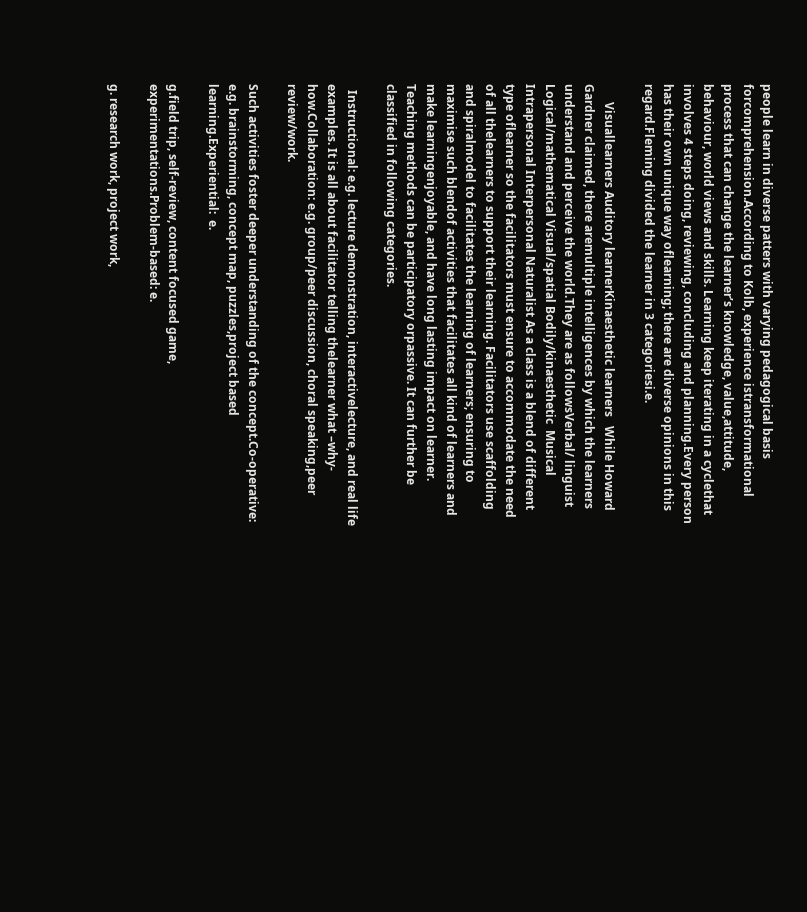people learn in diverse patters with varying pedagogical basis forcomprehension.According to Kolb, experience istransformational process that can change the learner’s knowledge, value,attitude, behaviour, world views and skills. Learning keep iterating in a cyclethat involves 4 steps doing, reviewing, concluding and planning.Every person has their own unique way oflearning; there are diverse opinions in this regard.Fleming divided the learner in 3 categoriesi.e.

      Visuallearners Auditory learnerKinaesthetic learners   While Howard Gardner claimed, there aremultiple intelligences by which the learners understand and perceive the world.They are as followsVerbal/ linguist Logical/mathematical Visual/spatial Bodily/kinaesthetic  Musical Intrapersonal Interpersonal Naturalist As a class is a blend of different type oflearner so the facilitators must ensure to accommodate the need of all thelearners to support their learning. Facilitators use scaffolding and spiralmodel to facilitates the learning of learners; ensuring to maximise such blendof activities that facilitates all kind of learners and make learningenjoyable, and have long lasting impact on learner. Teaching methods can be participatory orpassive. It can further be classified in following categories.

  Instructional: e.g. lecture demonstration, interactivelecture, and real life examples. It is all about facilitator telling thelearner what –why-how.Collaboration: e.g. group/peer discussion, choral speaking,peer review/work.

Such activities foster deeper understanding of the concept.Co-operative: e.g. brainstorming, concept map, puzzles,project based learning.Experiential:  e.

g.field trip, self-review, content focused game, experimentations.Problem-based: e.

g. research work, project work,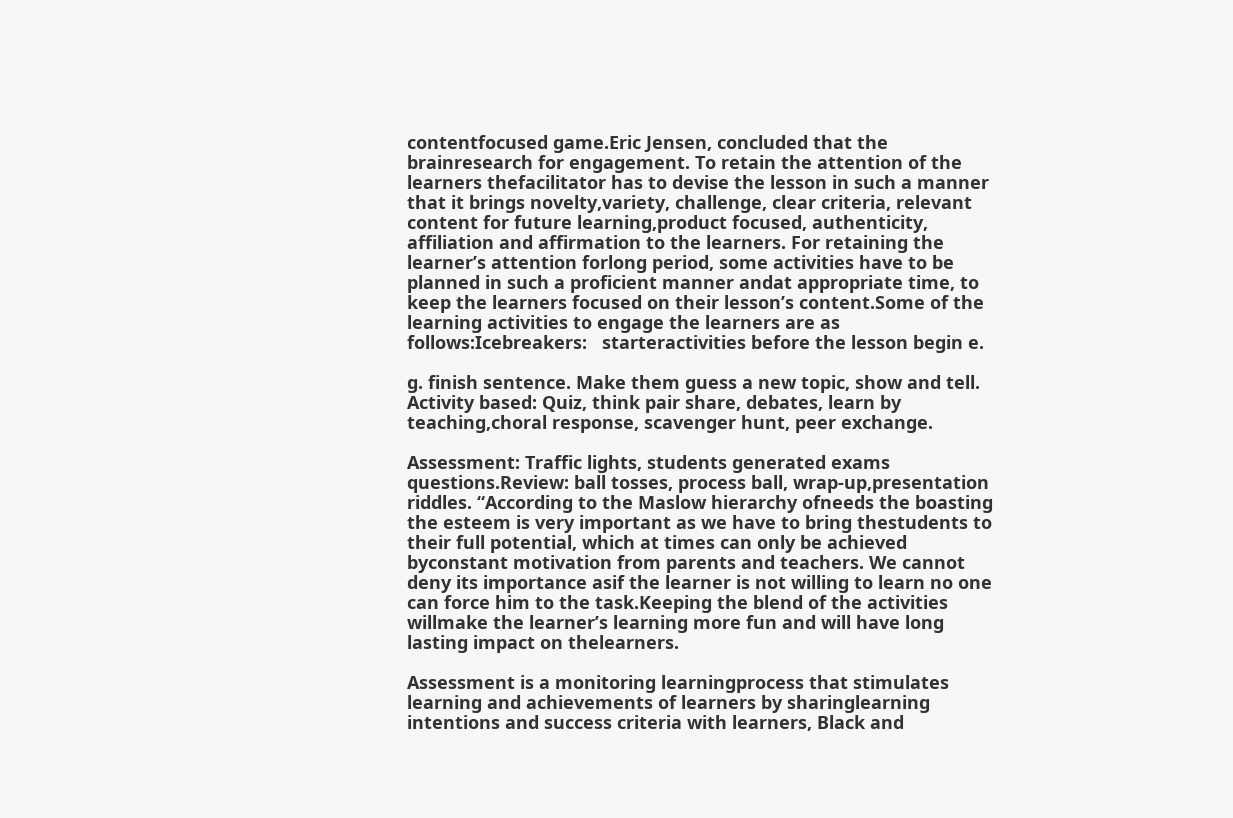contentfocused game.Eric Jensen, concluded that the brainresearch for engagement. To retain the attention of the learners thefacilitator has to devise the lesson in such a manner that it brings novelty,variety, challenge, clear criteria, relevant content for future learning,product focused, authenticity, affiliation and affirmation to the learners. For retaining the learner’s attention forlong period, some activities have to be planned in such a proficient manner andat appropriate time, to keep the learners focused on their lesson’s content.Some of the learning activities to engage the learners are as follows:Icebreakers:   starteractivities before the lesson begin e.

g. finish sentence. Make them guess a new topic, show and tell. Activity based: Quiz, think pair share, debates, learn by teaching,choral response, scavenger hunt, peer exchange.

Assessment: Traffic lights, students generated exams questions.Review: ball tosses, process ball, wrap-up,presentation riddles. “According to the Maslow hierarchy ofneeds the boasting the esteem is very important as we have to bring thestudents to their full potential, which at times can only be achieved byconstant motivation from parents and teachers. We cannot deny its importance asif the learner is not willing to learn no one can force him to the task.Keeping the blend of the activities willmake the learner’s learning more fun and will have long lasting impact on thelearners.

Assessment is a monitoring learningprocess that stimulates learning and achievements of learners by sharinglearning intentions and success criteria with learners, Black and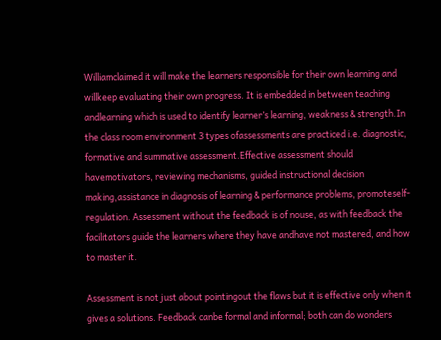Williamclaimed it will make the learners responsible for their own learning and willkeep evaluating their own progress. It is embedded in between teaching andlearning which is used to identify learner’s learning, weakness & strength.In the class room environment 3 types ofassessments are practiced i.e. diagnostic, formative and summative assessment.Effective assessment should havemotivators, reviewing mechanisms, guided instructional decision making,assistance in diagnosis of learning & performance problems, promoteself-regulation. Assessment without the feedback is of nouse, as with feedback the facilitators guide the learners where they have andhave not mastered, and how to master it.

Assessment is not just about pointingout the flaws but it is effective only when it gives a solutions. Feedback canbe formal and informal; both can do wonders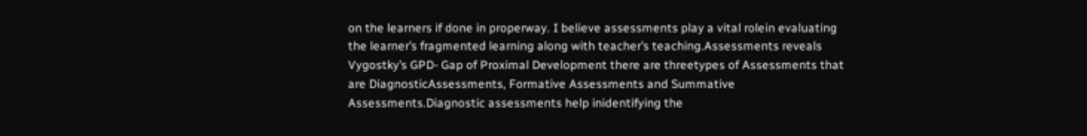on the learners if done in properway. I believe assessments play a vital rolein evaluating the learner’s fragmented learning along with teacher’s teaching.Assessments reveals Vygostky’s GPD- Gap of Proximal Development there are threetypes of Assessments that are DiagnosticAssessments, Formative Assessments and Summative Assessments.Diagnostic assessments help inidentifying the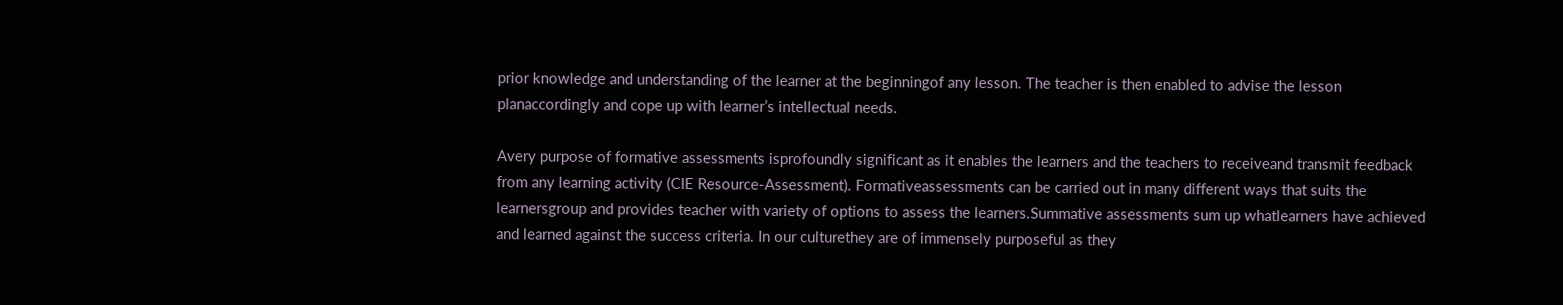prior knowledge and understanding of the learner at the beginningof any lesson. The teacher is then enabled to advise the lesson planaccordingly and cope up with learner’s intellectual needs.

Avery purpose of formative assessments isprofoundly significant as it enables the learners and the teachers to receiveand transmit feedback from any learning activity (CIE Resource-Assessment). Formativeassessments can be carried out in many different ways that suits the learnersgroup and provides teacher with variety of options to assess the learners.Summative assessments sum up whatlearners have achieved and learned against the success criteria. In our culturethey are of immensely purposeful as they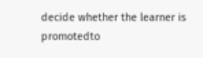decide whether the learner is promotedto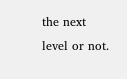the next level or not.